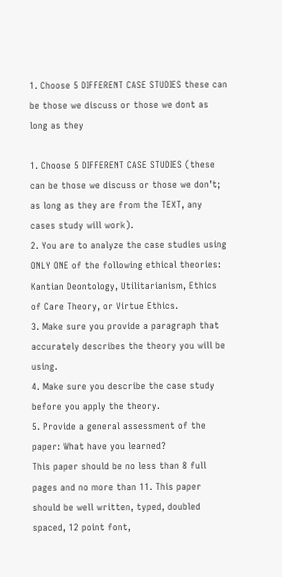1. Choose 5 DIFFERENT CASE STUDIES these can be those we discuss or those we dont as long as they

1. Choose 5 DIFFERENT CASE STUDIES (these can be those we discuss or those we don’t; as long as they are from the TEXT, any cases study will work).
2. You are to analyze the case studies using ONLY ONE of the following ethical theories: Kantian Deontology, Utilitarianism, Ethics of Care Theory, or Virtue Ethics.
3. Make sure you provide a paragraph that accurately describes the theory you will be using.
4. Make sure you describe the case study before you apply the theory.
5. Provide a general assessment of the paper: What have you learned?
This paper should be no less than 8 full pages and no more than 11. This paper should be well written, typed, doubled spaced, 12 point font,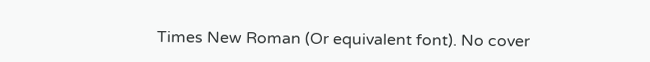Times New Roman (Or equivalent font). No cover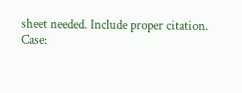sheet needed. Include proper citation.
Case: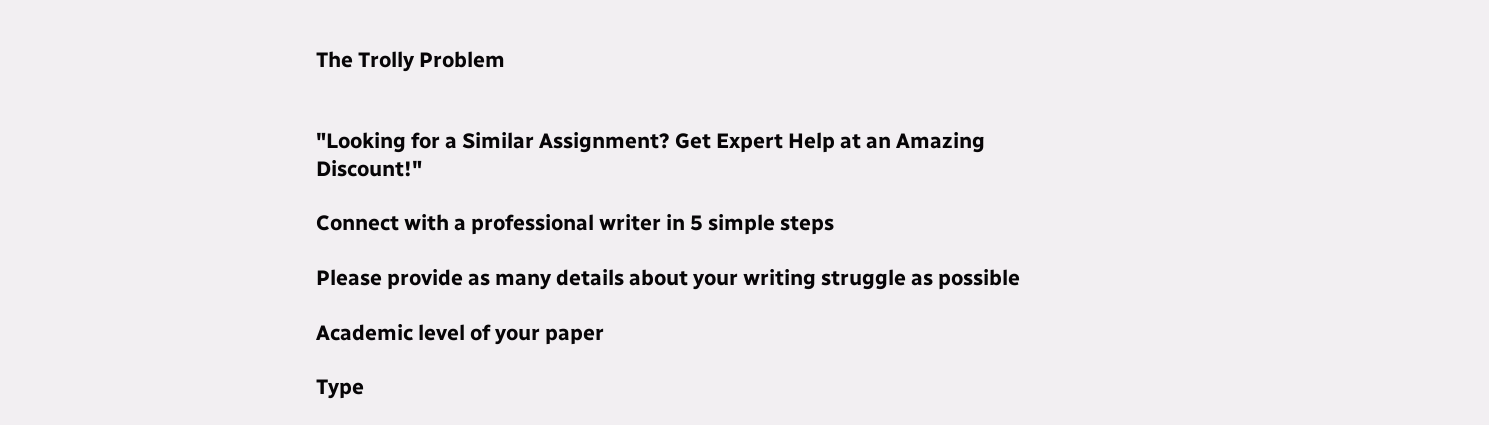The Trolly Problem


"Looking for a Similar Assignment? Get Expert Help at an Amazing Discount!"

Connect with a professional writer in 5 simple steps

Please provide as many details about your writing struggle as possible

Academic level of your paper

Type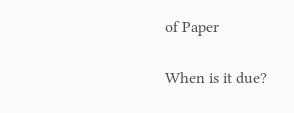of Paper

When is it due?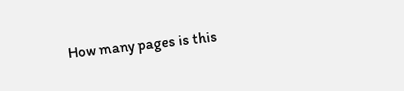How many pages is this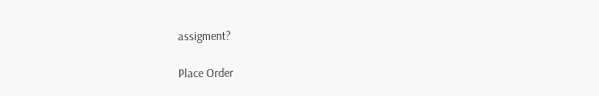assigment?

Place Order